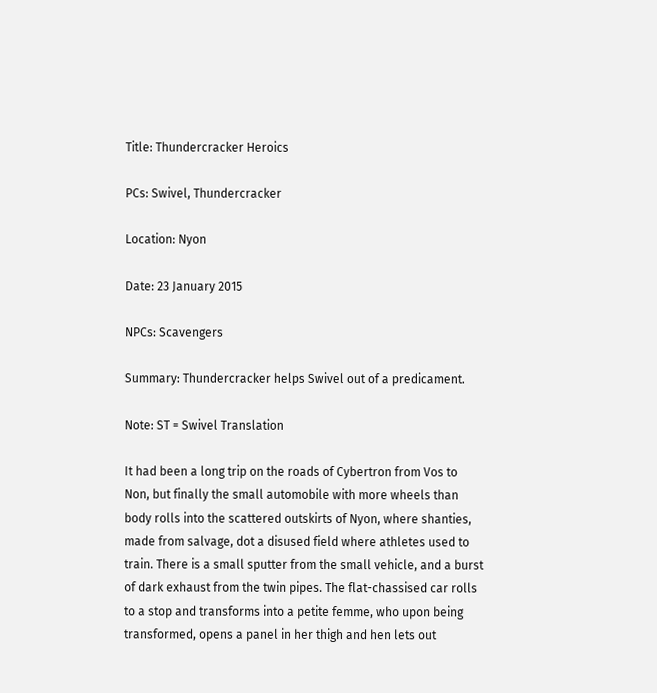Title: Thundercracker Heroics

PCs: Swivel, Thundercracker

Location: Nyon

Date: 23 January 2015

NPCs: Scavengers

Summary: Thundercracker helps Swivel out of a predicament.

Note: ST = Swivel Translation

It had been a long trip on the roads of Cybertron from Vos to Non, but finally the small automobile with more wheels than body rolls into the scattered outskirts of Nyon, where shanties, made from salvage, dot a disused field where athletes used to train. There is a small sputter from the small vehicle, and a burst of dark exhaust from the twin pipes. The flat-chassised car rolls to a stop and transforms into a petite femme, who upon being transformed, opens a panel in her thigh and hen lets out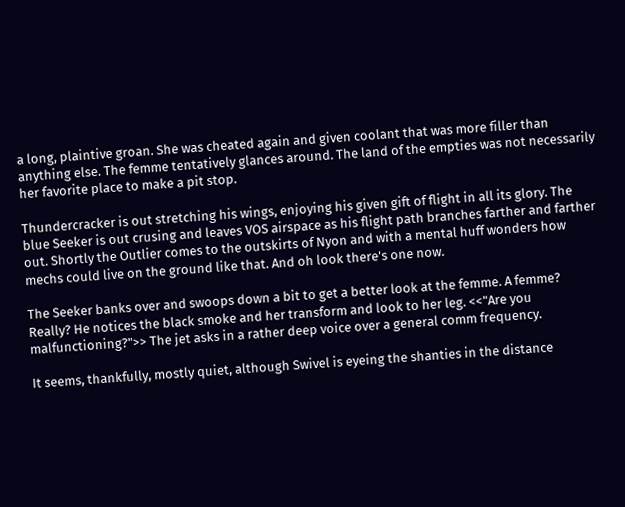a long, plaintive groan. She was cheated again and given coolant that was more filler than anything else. The femme tentatively glances around. The land of the empties was not necessarily her favorite place to make a pit stop.

Thundercracker is out stretching his wings, enjoying his given gift of flight in all its glory. The blue Seeker is out crusing and leaves VOS airspace as his flight path branches farther and farther out. Shortly the Outlier comes to the outskirts of Nyon and with a mental huff wonders how mechs could live on the ground like that. And oh look there's one now.

The Seeker banks over and swoops down a bit to get a better look at the femme. A femme? Really? He notices the black smoke and her transform and look to her leg. <<"Are you malfunctioning?">> The jet asks in a rather deep voice over a general comm frequency.

It seems, thankfully, mostly quiet, although Swivel is eyeing the shanties in the distance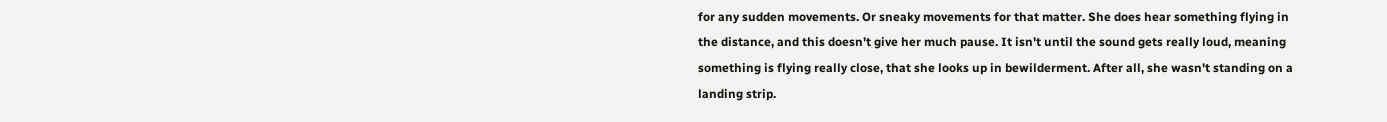for any sudden movements. Or sneaky movements for that matter. She does hear something flying in the distance, and this doesn't give her much pause. It isn't until the sound gets really loud, meaning something is flying really close, that she looks up in bewilderment. After all, she wasn't standing on a landing strip.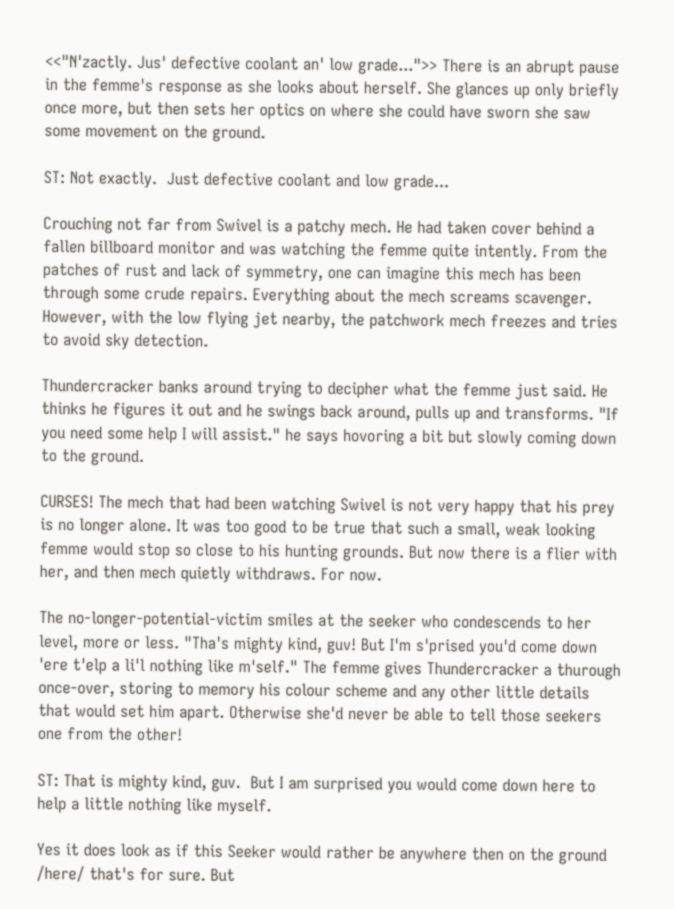<<"N'zactly. Jus' defective coolant an' low grade...">> There is an abrupt pause in the femme's response as she looks about herself. She glances up only briefly once more, but then sets her optics on where she could have sworn she saw some movement on the ground.

ST: Not exactly.  Just defective coolant and low grade...

Crouching not far from Swivel is a patchy mech. He had taken cover behind a fallen billboard monitor and was watching the femme quite intently. From the patches of rust and lack of symmetry, one can imagine this mech has been through some crude repairs. Everything about the mech screams scavenger. However, with the low flying jet nearby, the patchwork mech freezes and tries to avoid sky detection.

Thundercracker banks around trying to decipher what the femme just said. He thinks he figures it out and he swings back around, pulls up and transforms. "If you need some help I will assist." he says hovoring a bit but slowly coming down to the ground.

CURSES! The mech that had been watching Swivel is not very happy that his prey is no longer alone. It was too good to be true that such a small, weak looking femme would stop so close to his hunting grounds. But now there is a flier with her, and then mech quietly withdraws. For now.

The no-longer-potential-victim smiles at the seeker who condescends to her level, more or less. "Tha's mighty kind, guv! But I'm s'prised you'd come down 'ere t'elp a li'l nothing like m'self." The femme gives Thundercracker a thurough once-over, storing to memory his colour scheme and any other little details that would set him apart. Otherwise she'd never be able to tell those seekers one from the other!

ST: That is mighty kind, guv.  But I am surprised you would come down here to help a little nothing like myself.

Yes it does look as if this Seeker would rather be anywhere then on the ground /here/ that's for sure. But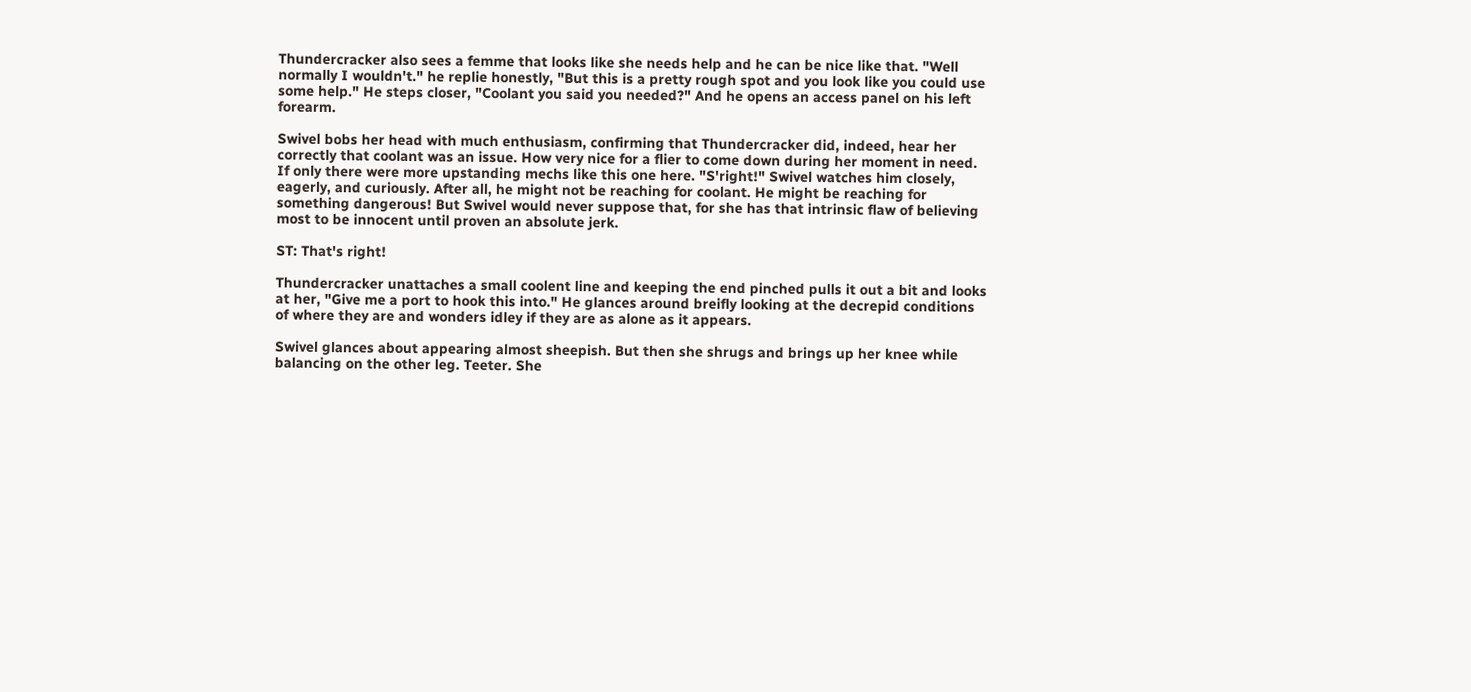Thundercracker also sees a femme that looks like she needs help and he can be nice like that. "Well normally I wouldn't." he replie honestly, "But this is a pretty rough spot and you look like you could use some help." He steps closer, "Coolant you said you needed?" And he opens an access panel on his left forearm.

Swivel bobs her head with much enthusiasm, confirming that Thundercracker did, indeed, hear her correctly that coolant was an issue. How very nice for a flier to come down during her moment in need. If only there were more upstanding mechs like this one here. "S'right!" Swivel watches him closely, eagerly, and curiously. After all, he might not be reaching for coolant. He might be reaching for something dangerous! But Swivel would never suppose that, for she has that intrinsic flaw of believing most to be innocent until proven an absolute jerk.

ST: That's right!

Thundercracker unattaches a small coolent line and keeping the end pinched pulls it out a bit and looks at her, "Give me a port to hook this into." He glances around breifly looking at the decrepid conditions of where they are and wonders idley if they are as alone as it appears.

Swivel glances about appearing almost sheepish. But then she shrugs and brings up her knee while balancing on the other leg. Teeter. She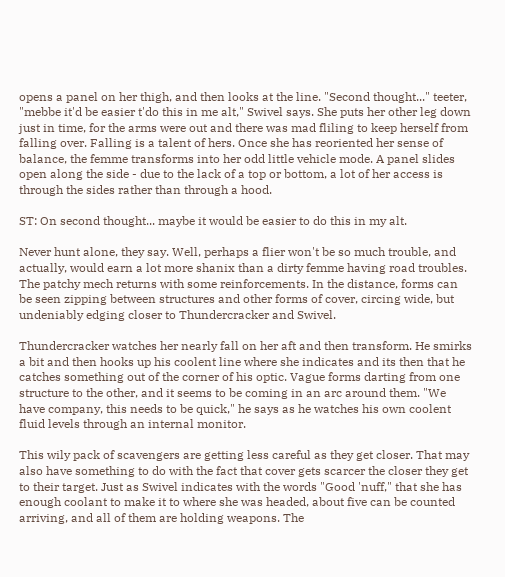opens a panel on her thigh, and then looks at the line. "Second thought..." teeter, "mebbe it'd be easier t'do this in me alt," Swivel says. She puts her other leg down just in time, for the arms were out and there was mad fliling to keep herself from falling over. Falling is a talent of hers. Once she has reoriented her sense of balance, the femme transforms into her odd little vehicle mode. A panel slides open along the side - due to the lack of a top or bottom, a lot of her access is through the sides rather than through a hood.

ST: On second thought... maybe it would be easier to do this in my alt.

Never hunt alone, they say. Well, perhaps a flier won't be so much trouble, and actually, would earn a lot more shanix than a dirty femme having road troubles. The patchy mech returns with some reinforcements. In the distance, forms can be seen zipping between structures and other forms of cover, circing wide, but undeniably edging closer to Thundercracker and Swivel.

Thundercracker watches her nearly fall on her aft and then transform. He smirks a bit and then hooks up his coolent line where she indicates and its then that he catches something out of the corner of his optic. Vague forms darting from one structure to the other, and it seems to be coming in an arc around them. "We have company, this needs to be quick," he says as he watches his own coolent fluid levels through an internal monitor.

This wily pack of scavengers are getting less careful as they get closer. That may also have something to do with the fact that cover gets scarcer the closer they get to their target. Just as Swivel indicates with the words "Good 'nuff," that she has enough coolant to make it to where she was headed, about five can be counted arriving, and all of them are holding weapons. The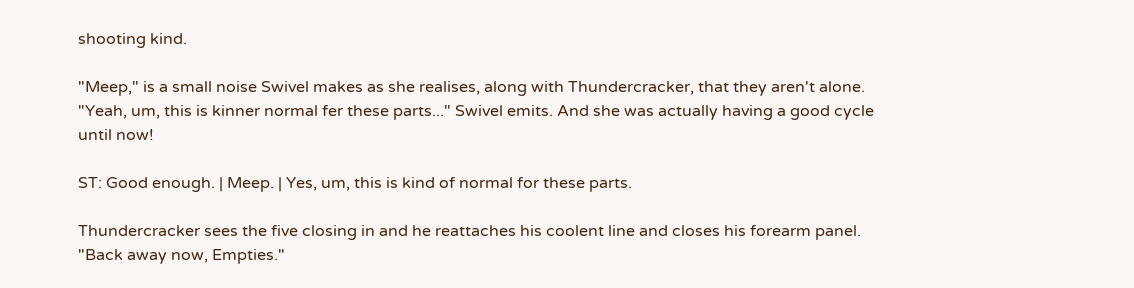shooting kind.

"Meep," is a small noise Swivel makes as she realises, along with Thundercracker, that they aren't alone. "Yeah, um, this is kinner normal fer these parts..." Swivel emits. And she was actually having a good cycle until now!

ST: Good enough. | Meep. | Yes, um, this is kind of normal for these parts.

Thundercracker sees the five closing in and he reattaches his coolent line and closes his forearm panel. "Back away now, Empties."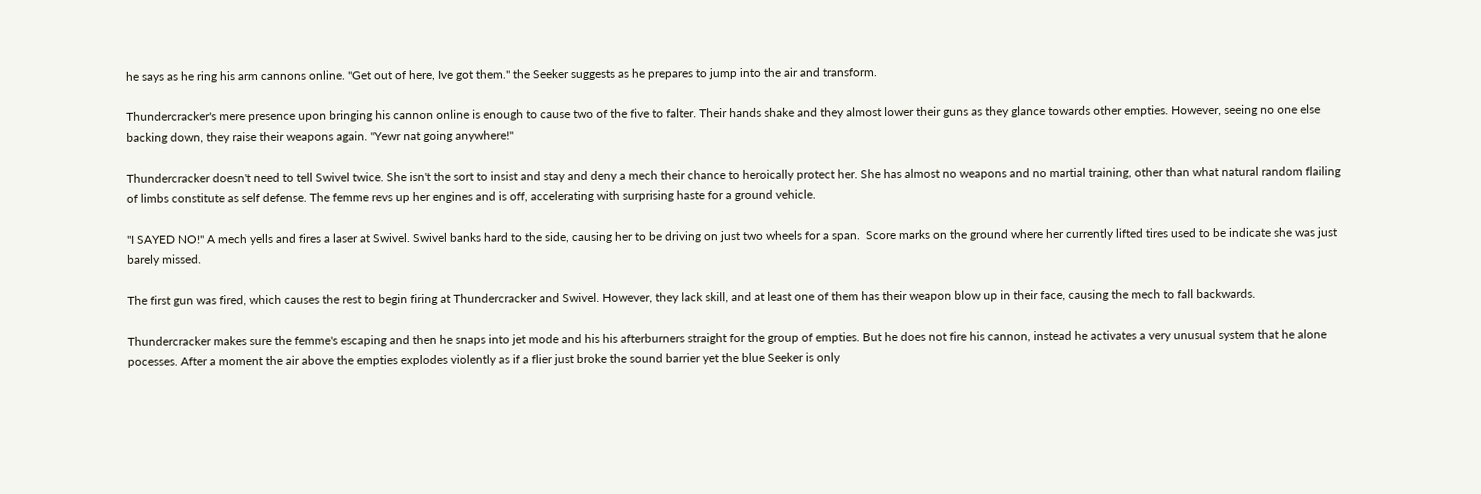he says as he ring his arm cannons online. "Get out of here, Ive got them." the Seeker suggests as he prepares to jump into the air and transform.

Thundercracker's mere presence upon bringing his cannon online is enough to cause two of the five to falter. Their hands shake and they almost lower their guns as they glance towards other empties. However, seeing no one else backing down, they raise their weapons again. "Yewr nat going anywhere!"

Thundercracker doesn't need to tell Swivel twice. She isn't the sort to insist and stay and deny a mech their chance to heroically protect her. She has almost no weapons and no martial training, other than what natural random flailing of limbs constitute as self defense. The femme revs up her engines and is off, accelerating with surprising haste for a ground vehicle.

"I SAYED NO!" A mech yells and fires a laser at Swivel. Swivel banks hard to the side, causing her to be driving on just two wheels for a span.  Score marks on the ground where her currently lifted tires used to be indicate she was just barely missed.

The first gun was fired, which causes the rest to begin firing at Thundercracker and Swivel. However, they lack skill, and at least one of them has their weapon blow up in their face, causing the mech to fall backwards.

Thundercracker makes sure the femme's escaping and then he snaps into jet mode and his his afterburners straight for the group of empties. But he does not fire his cannon, instead he activates a very unusual system that he alone pocesses. After a moment the air above the empties explodes violently as if a flier just broke the sound barrier yet the blue Seeker is only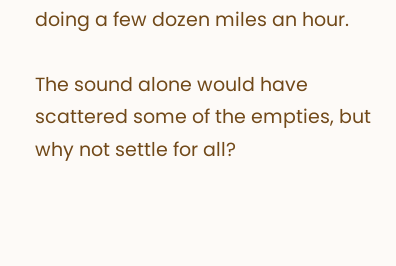doing a few dozen miles an hour.

The sound alone would have scattered some of the empties, but why not settle for all?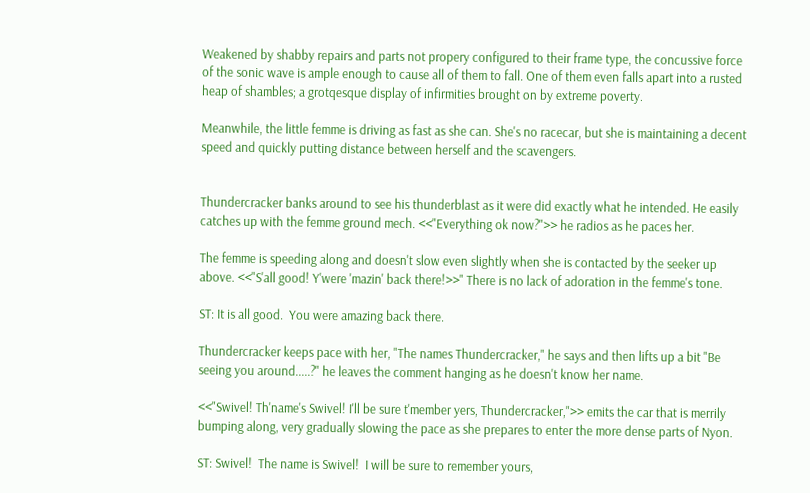Weakened by shabby repairs and parts not propery configured to their frame type, the concussive force of the sonic wave is ample enough to cause all of them to fall. One of them even falls apart into a rusted heap of shambles; a grotqesque display of infirmities brought on by extreme poverty.

Meanwhile, the little femme is driving as fast as she can. She's no racecar, but she is maintaining a decent speed and quickly putting distance between herself and the scavengers.


Thundercracker banks around to see his thunderblast as it were did exactly what he intended. He easily catches up with the femme ground mech. <<"Everything ok now?">> he radios as he paces her.

The femme is speeding along and doesn't slow even slightly when she is contacted by the seeker up above. <<"S'all good! Y'were 'mazin' back there!>>" There is no lack of adoration in the femme's tone.

ST: It is all good.  You were amazing back there.

Thundercracker keeps pace with her, "The names Thundercracker," he says and then lifts up a bit "Be seeing you around.....?" he leaves the comment hanging as he doesn't know her name.

<<"Swivel! Th'name's Swivel! I'll be sure t'member yers, Thundercracker,">> emits the car that is merrily bumping along, very gradually slowing the pace as she prepares to enter the more dense parts of Nyon.

ST: Swivel!  The name is Swivel!  I will be sure to remember yours,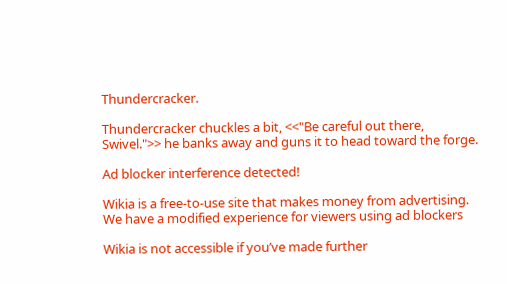Thundercracker.

Thundercracker chuckles a bit, <<"Be careful out there, Swivel.">> he banks away and guns it to head toward the forge.

Ad blocker interference detected!

Wikia is a free-to-use site that makes money from advertising. We have a modified experience for viewers using ad blockers

Wikia is not accessible if you’ve made further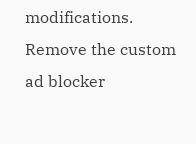modifications. Remove the custom ad blocker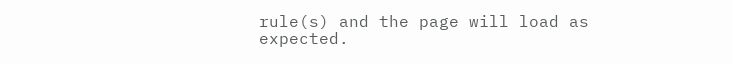rule(s) and the page will load as expected.